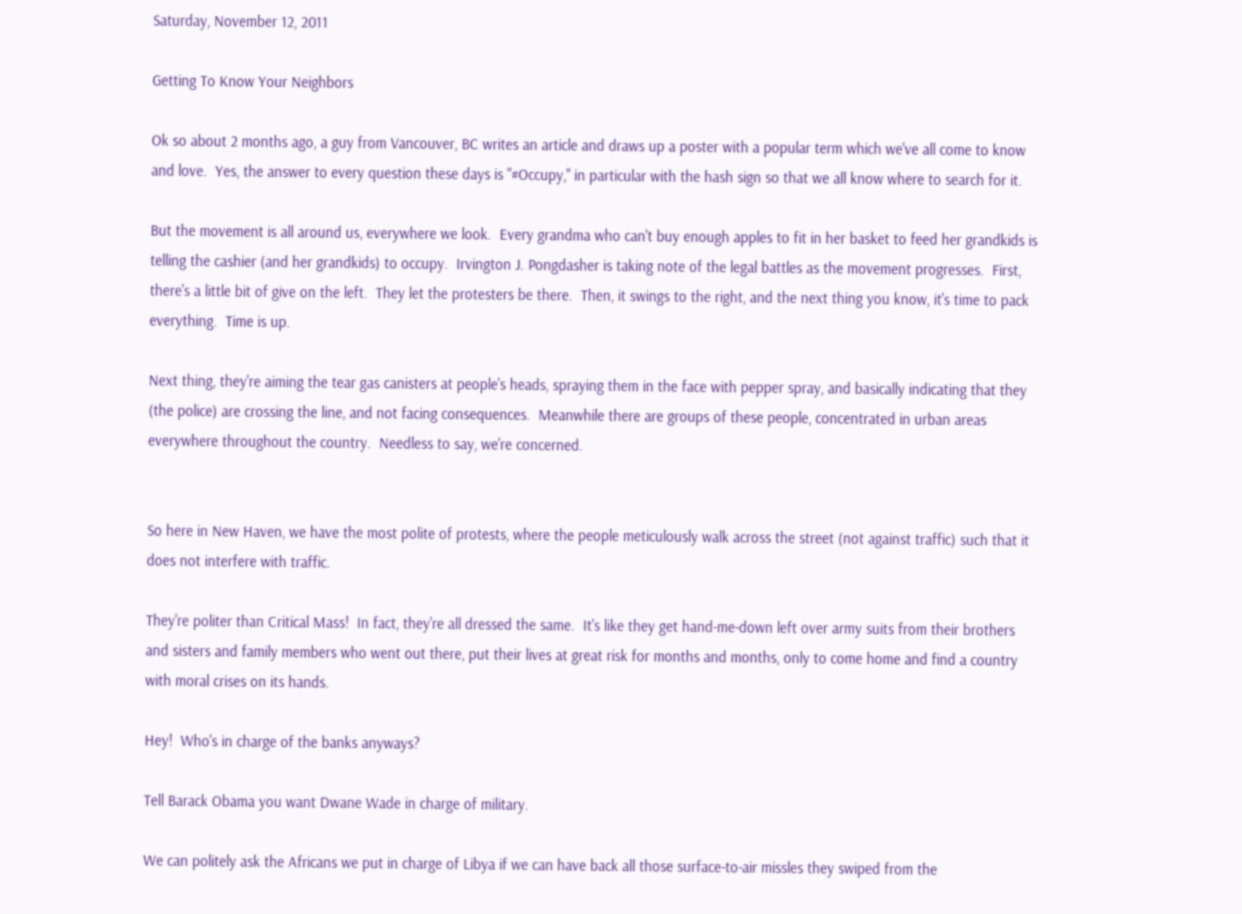Saturday, November 12, 2011

Getting To Know Your Neighbors

Ok so about 2 months ago, a guy from Vancouver, BC writes an article and draws up a poster with a popular term which we've all come to know and love.  Yes, the answer to every question these days is "#Occupy," in particular with the hash sign so that we all know where to search for it.

But the movement is all around us, everywhere we look.  Every grandma who can't buy enough apples to fit in her basket to feed her grandkids is telling the cashier (and her grandkids) to occupy.  Irvington J. Pongdasher is taking note of the legal battles as the movement progresses.  First, there's a little bit of give on the left.  They let the protesters be there.  Then, it swings to the right, and the next thing you know, it's time to pack everything.  Time is up.

Next thing, they're aiming the tear gas canisters at people's heads, spraying them in the face with pepper spray, and basically indicating that they (the police) are crossing the line, and not facing consequences.  Meanwhile there are groups of these people, concentrated in urban areas everywhere throughout the country.  Needless to say, we're concerned.


So here in New Haven, we have the most polite of protests, where the people meticulously walk across the street (not against traffic) such that it does not interfere with traffic.

They're politer than Critical Mass!  In fact, they're all dressed the same.  It's like they get hand-me-down left over army suits from their brothers and sisters and family members who went out there, put their lives at great risk for months and months, only to come home and find a country with moral crises on its hands.

Hey!  Who's in charge of the banks anyways?

Tell Barack Obama you want Dwane Wade in charge of military.

We can politely ask the Africans we put in charge of Libya if we can have back all those surface-to-air missles they swiped from the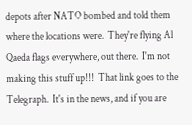depots after NATO bombed and told them where the locations were.  They're flying Al Qaeda flags everywhere, out there.  I'm not making this stuff up!!!  That link goes to the Telegraph.  It's in the news, and if you are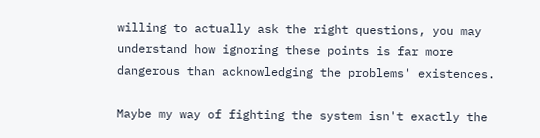willing to actually ask the right questions, you may understand how ignoring these points is far more dangerous than acknowledging the problems' existences.

Maybe my way of fighting the system isn't exactly the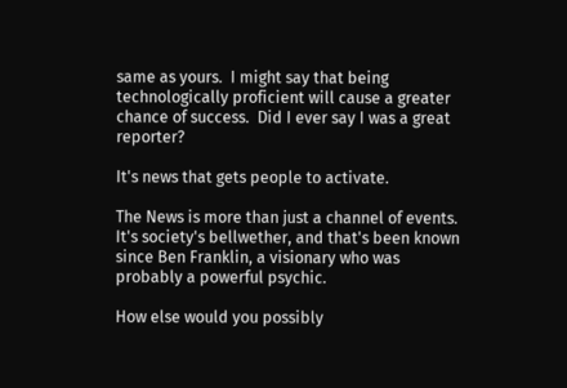same as yours.  I might say that being technologically proficient will cause a greater chance of success.  Did I ever say I was a great reporter?

It's news that gets people to activate.

The News is more than just a channel of events.  It's society's bellwether, and that's been known since Ben Franklin, a visionary who was probably a powerful psychic.

How else would you possibly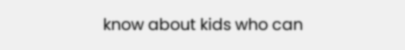know about kids who can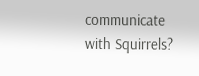communicate with Squirrels?